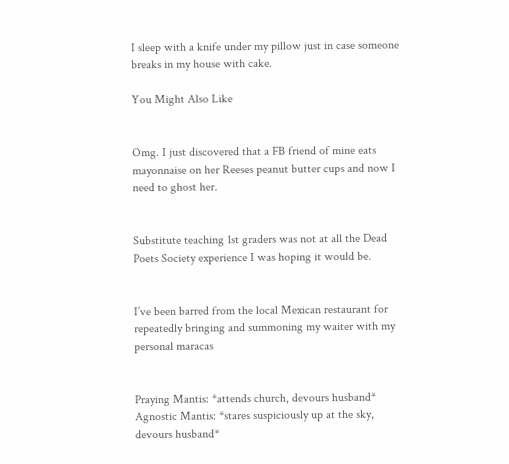I sleep with a knife under my pillow just in case someone breaks in my house with cake.

You Might Also Like


Omg. I just discovered that a FB friend of mine eats mayonnaise on her Reeses peanut butter cups and now I need to ghost her.


Substitute teaching 1st graders was not at all the Dead Poets Society experience I was hoping it would be.


I’ve been barred from the local Mexican restaurant for repeatedly bringing and summoning my waiter with my personal maracas


Praying Mantis: *attends church, devours husband*
Agnostic Mantis: *stares suspiciously up at the sky, devours husband*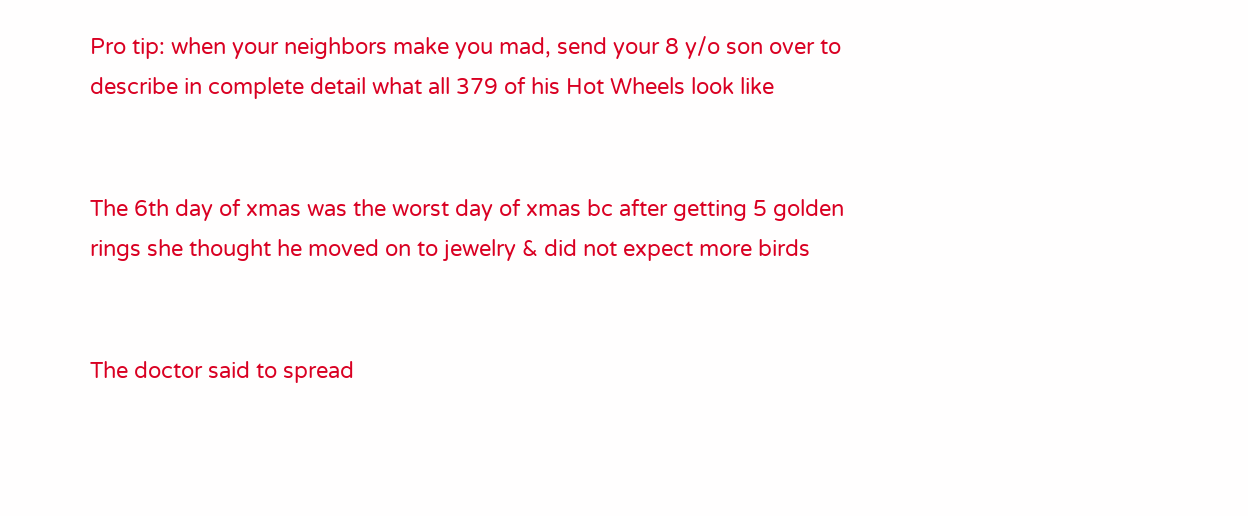Pro tip: when your neighbors make you mad, send your 8 y/o son over to describe in complete detail what all 379 of his Hot Wheels look like


The 6th day of xmas was the worst day of xmas bc after getting 5 golden rings she thought he moved on to jewelry & did not expect more birds


The doctor said to spread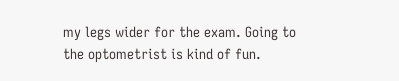my legs wider for the exam. Going to the optometrist is kind of fun.